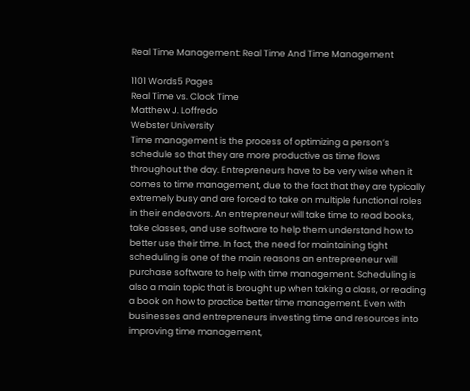Real Time Management: Real Time And Time Management

1101 Words5 Pages
Real Time vs. Clock Time
Matthew J. Loffredo
Webster University
Time management is the process of optimizing a person’s schedule so that they are more productive as time flows throughout the day. Entrepreneurs have to be very wise when it comes to time management, due to the fact that they are typically extremely busy and are forced to take on multiple functional roles in their endeavors. An entrepreneur will take time to read books, take classes, and use software to help them understand how to better use their time. In fact, the need for maintaining tight scheduling is one of the main reasons an entrepreeneur will purchase software to help with time management. Scheduling is also a main topic that is brought up when taking a class, or reading a book on how to practice better time management. Even with businesses and entrepreneurs investing time and resources into improving time management,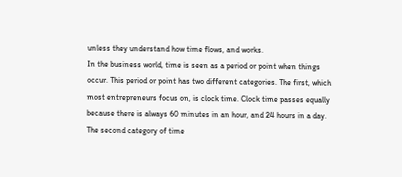unless they understand how time flows, and works.
In the business world, time is seen as a period or point when things occur. This period or point has two different categories. The first, which most entrepreneurs focus on, is clock time. Clock time passes equally because there is always 60 minutes in an hour, and 24 hours in a day. The second category of time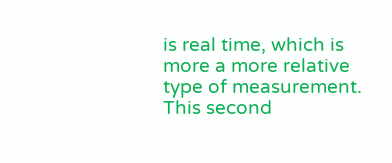is real time, which is more a more relative type of measurement. This second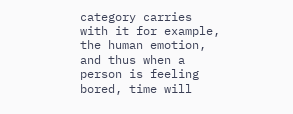category carries with it for example, the human emotion, and thus when a person is feeling bored, time will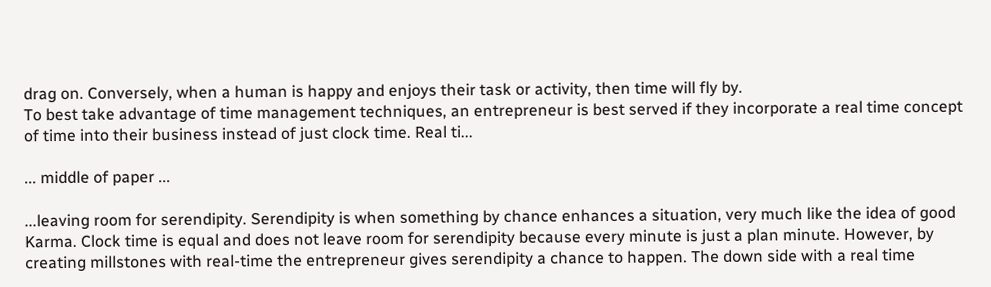drag on. Conversely, when a human is happy and enjoys their task or activity, then time will fly by.
To best take advantage of time management techniques, an entrepreneur is best served if they incorporate a real time concept of time into their business instead of just clock time. Real ti...

... middle of paper ...

...leaving room for serendipity. Serendipity is when something by chance enhances a situation, very much like the idea of good Karma. Clock time is equal and does not leave room for serendipity because every minute is just a plan minute. However, by creating millstones with real-time the entrepreneur gives serendipity a chance to happen. The down side with a real time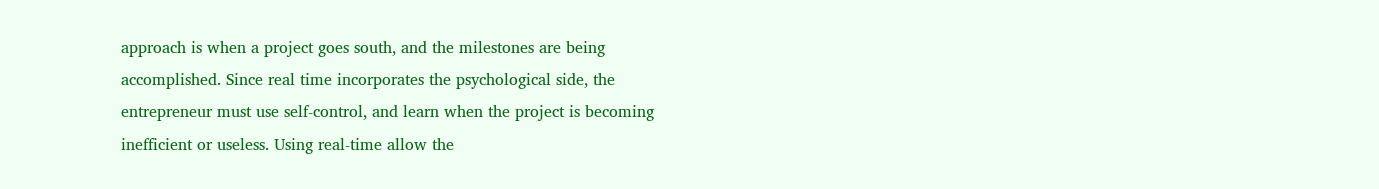approach is when a project goes south, and the milestones are being accomplished. Since real time incorporates the psychological side, the entrepreneur must use self-control, and learn when the project is becoming inefficient or useless. Using real-time allow the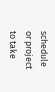schedule or project to take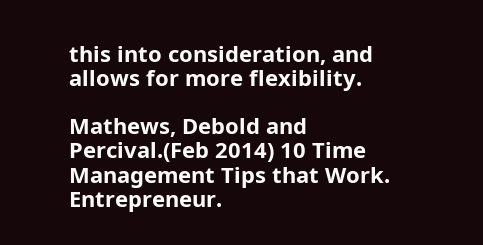this into consideration, and allows for more flexibility.

Mathews, Debold and Percival.(Feb 2014) 10 Time Management Tips that Work.
Entrepreneur.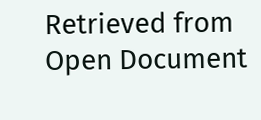Retrieved from
Open Document